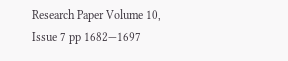Research Paper Volume 10, Issue 7 pp 1682—1697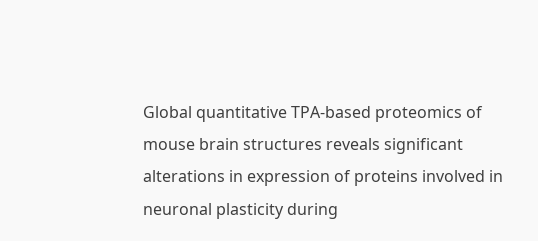Global quantitative TPA-based proteomics of mouse brain structures reveals significant alterations in expression of proteins involved in neuronal plasticity during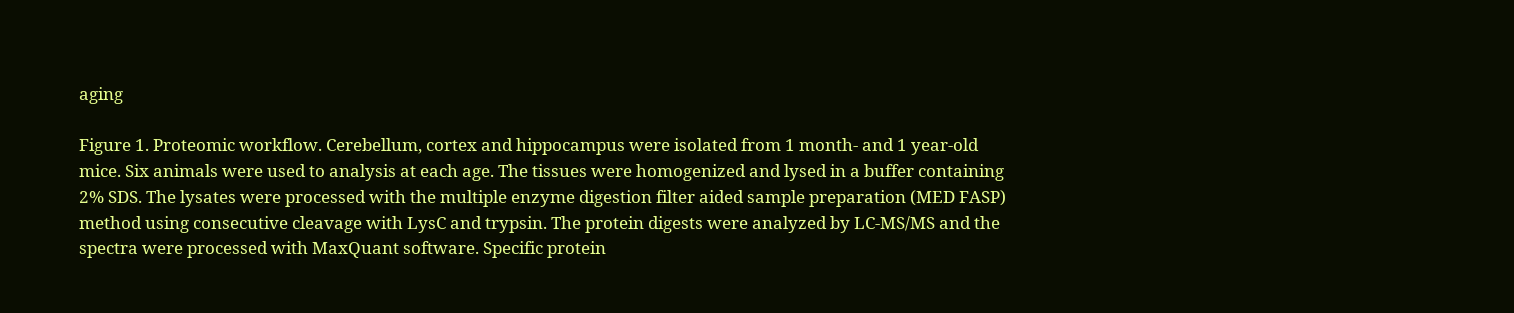aging

Figure 1. Proteomic workflow. Cerebellum, cortex and hippocampus were isolated from 1 month- and 1 year-old mice. Six animals were used to analysis at each age. The tissues were homogenized and lysed in a buffer containing 2% SDS. The lysates were processed with the multiple enzyme digestion filter aided sample preparation (MED FASP) method using consecutive cleavage with LysC and trypsin. The protein digests were analyzed by LC-MS/MS and the spectra were processed with MaxQuant software. Specific protein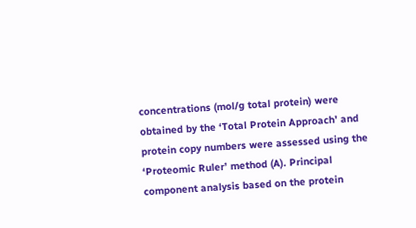concentrations (mol/g total protein) were obtained by the ‘Total Protein Approach’ and protein copy numbers were assessed using the ‘Proteomic Ruler’ method (A). Principal component analysis based on the protein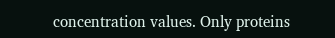concentration values. Only proteins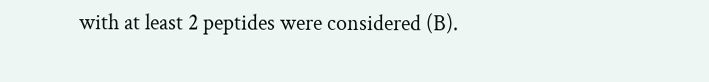with at least 2 peptides were considered (B).